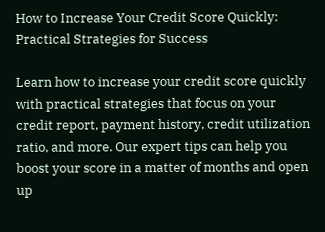How to Increase Your Credit Score Quickly: Practical Strategies for Success

Learn how to increase your credit score quickly with practical strategies that focus on your credit report, payment history, credit utilization ratio, and more. Our expert tips can help you boost your score in a matter of months and open up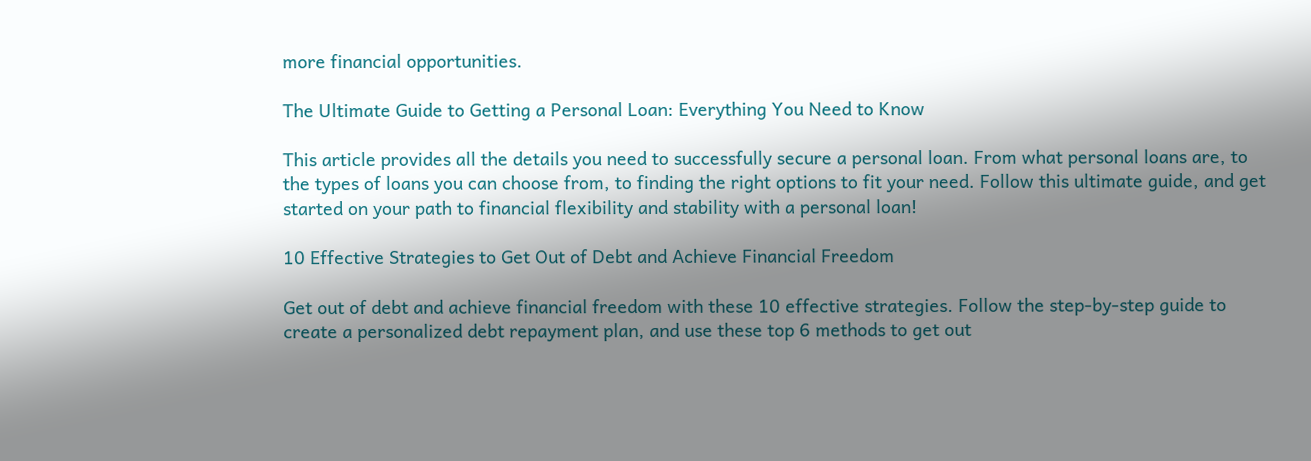more financial opportunities.

The Ultimate Guide to Getting a Personal Loan: Everything You Need to Know

This article provides all the details you need to successfully secure a personal loan. From what personal loans are, to the types of loans you can choose from, to finding the right options to fit your need. Follow this ultimate guide, and get started on your path to financial flexibility and stability with a personal loan!

10 Effective Strategies to Get Out of Debt and Achieve Financial Freedom

Get out of debt and achieve financial freedom with these 10 effective strategies. Follow the step-by-step guide to create a personalized debt repayment plan, and use these top 6 methods to get out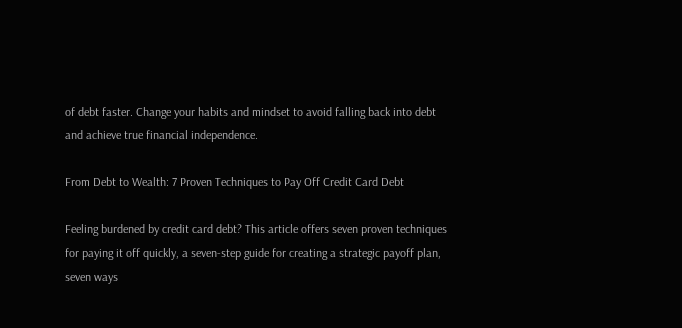of debt faster. Change your habits and mindset to avoid falling back into debt and achieve true financial independence.

From Debt to Wealth: 7 Proven Techniques to Pay Off Credit Card Debt

Feeling burdened by credit card debt? This article offers seven proven techniques for paying it off quickly, a seven-step guide for creating a strategic payoff plan, seven ways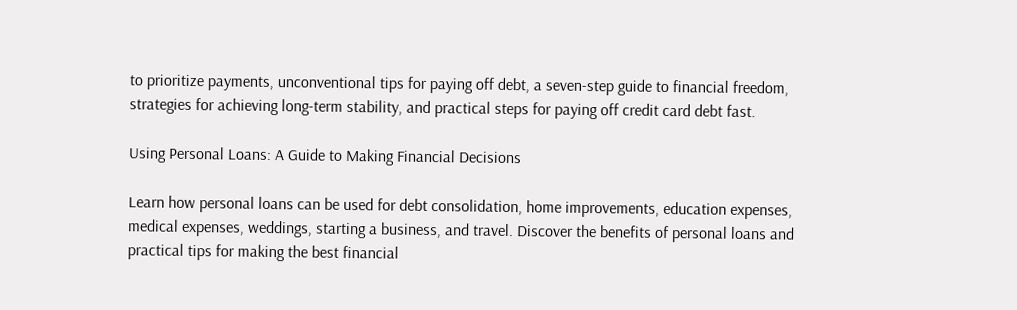to prioritize payments, unconventional tips for paying off debt, a seven-step guide to financial freedom, strategies for achieving long-term stability, and practical steps for paying off credit card debt fast.

Using Personal Loans: A Guide to Making Financial Decisions

Learn how personal loans can be used for debt consolidation, home improvements, education expenses, medical expenses, weddings, starting a business, and travel. Discover the benefits of personal loans and practical tips for making the best financial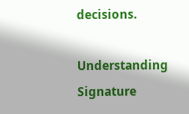decisions.

Understanding Signature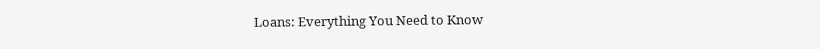Loans: Everything You Need to Know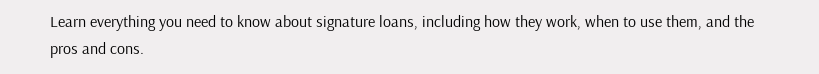Learn everything you need to know about signature loans, including how they work, when to use them, and the pros and cons.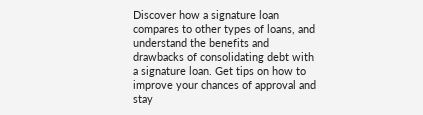Discover how a signature loan compares to other types of loans, and understand the benefits and drawbacks of consolidating debt with a signature loan. Get tips on how to improve your chances of approval and stay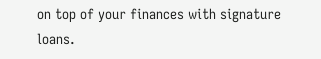on top of your finances with signature loans.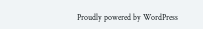Proudly powered by WordPress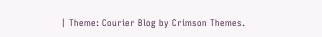| Theme: Courier Blog by Crimson Themes.